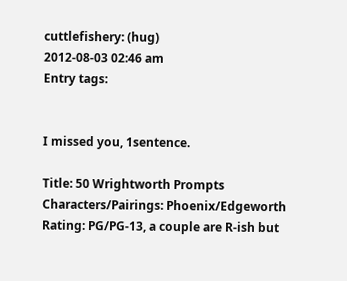cuttlefishery: (hug)
2012-08-03 02:46 am
Entry tags:


I missed you, 1sentence.

Title: 50 Wrightworth Prompts
Characters/Pairings: Phoenix/Edgeworth
Rating: PG/PG-13, a couple are R-ish but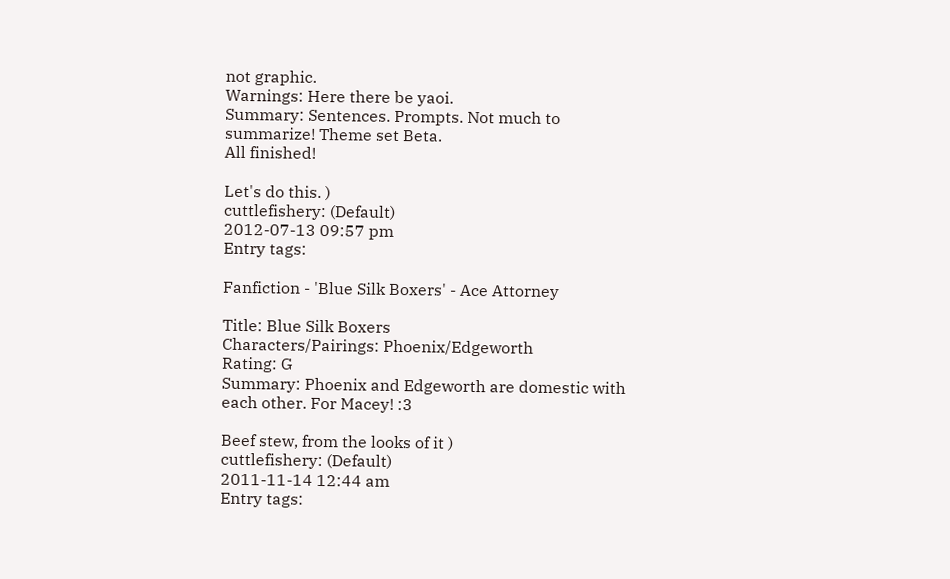not graphic.
Warnings: Here there be yaoi.
Summary: Sentences. Prompts. Not much to summarize! Theme set Beta.
All finished!

Let's do this. )
cuttlefishery: (Default)
2012-07-13 09:57 pm
Entry tags:

Fanfiction - 'Blue Silk Boxers' - Ace Attorney

Title: Blue Silk Boxers
Characters/Pairings: Phoenix/Edgeworth
Rating: G
Summary: Phoenix and Edgeworth are domestic with each other. For Macey! :3

Beef stew, from the looks of it )
cuttlefishery: (Default)
2011-11-14 12:44 am
Entry tags: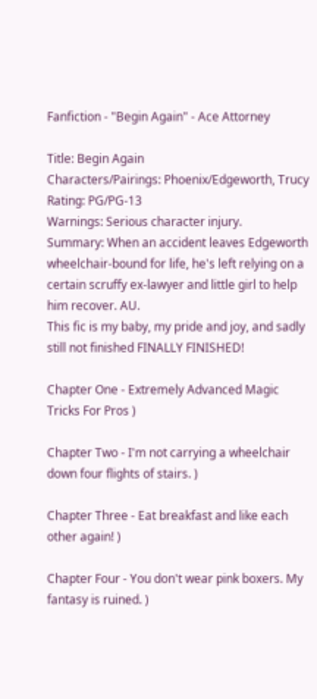Fanfiction - "Begin Again" - Ace Attorney

Title: Begin Again
Characters/Pairings: Phoenix/Edgeworth, Trucy
Rating: PG/PG-13
Warnings: Serious character injury.
Summary: When an accident leaves Edgeworth wheelchair-bound for life, he's left relying on a certain scruffy ex-lawyer and little girl to help him recover. AU.
This fic is my baby, my pride and joy, and sadly still not finished FINALLY FINISHED!

Chapter One - Extremely Advanced Magic Tricks For Pros )

Chapter Two - I'm not carrying a wheelchair down four flights of stairs. )

Chapter Three - Eat breakfast and like each other again! )

Chapter Four - You don't wear pink boxers. My fantasy is ruined. )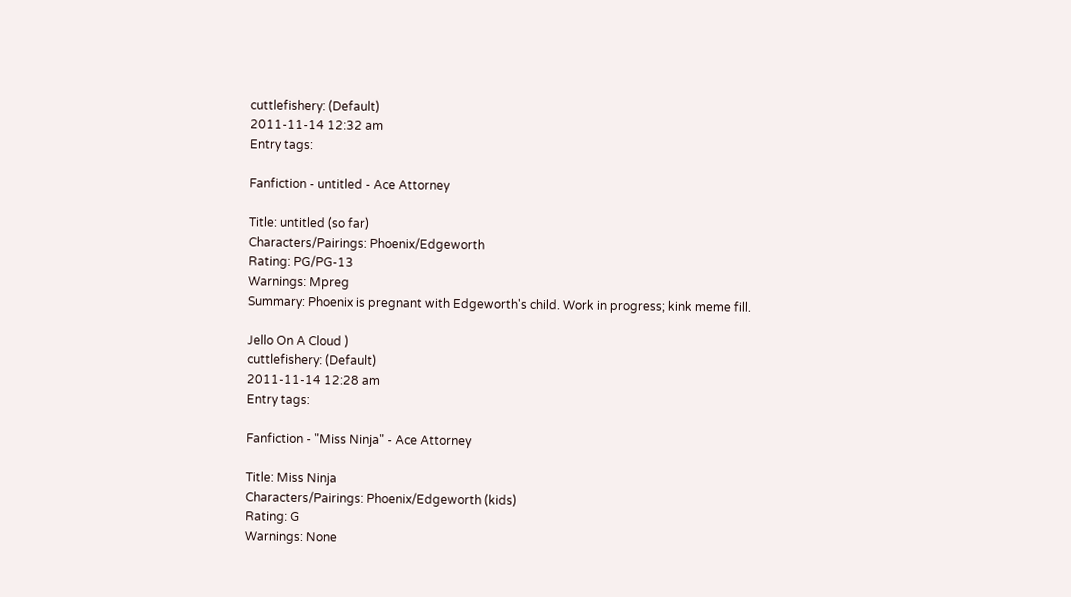cuttlefishery: (Default)
2011-11-14 12:32 am
Entry tags:

Fanfiction - untitled - Ace Attorney

Title: untitled (so far)
Characters/Pairings: Phoenix/Edgeworth
Rating: PG/PG-13
Warnings: Mpreg
Summary: Phoenix is pregnant with Edgeworth's child. Work in progress; kink meme fill.

Jello On A Cloud )
cuttlefishery: (Default)
2011-11-14 12:28 am
Entry tags:

Fanfiction - "Miss Ninja" - Ace Attorney

Title: Miss Ninja
Characters/Pairings: Phoenix/Edgeworth (kids)
Rating: G
Warnings: None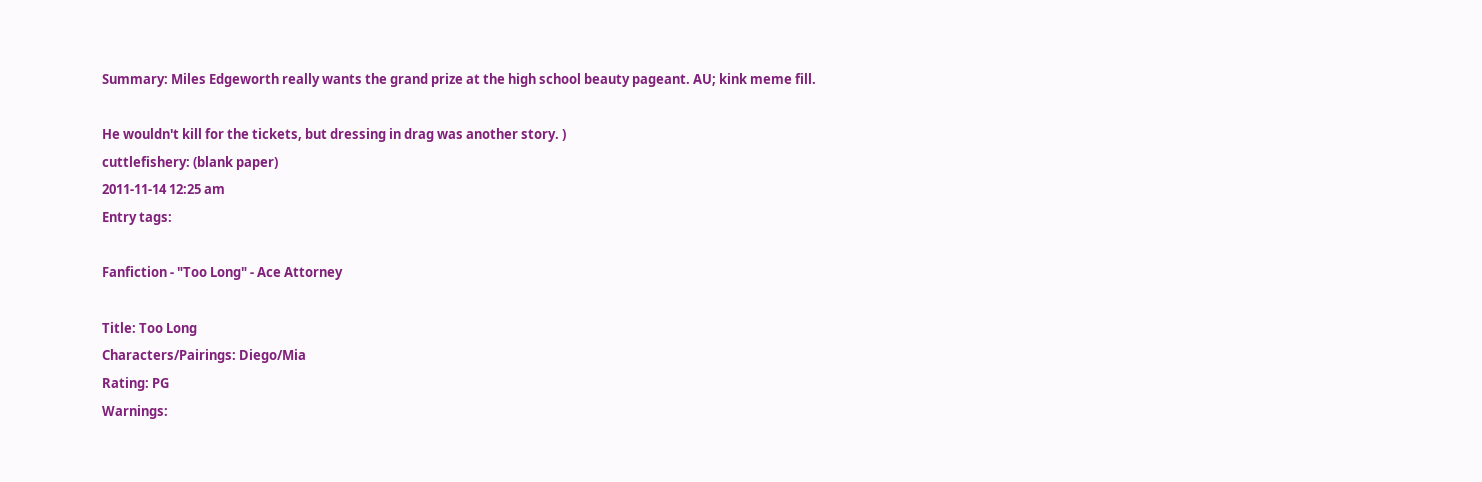Summary: Miles Edgeworth really wants the grand prize at the high school beauty pageant. AU; kink meme fill.

He wouldn't kill for the tickets, but dressing in drag was another story. )
cuttlefishery: (blank paper)
2011-11-14 12:25 am
Entry tags:

Fanfiction - "Too Long" - Ace Attorney

Title: Too Long
Characters/Pairings: Diego/Mia
Rating: PG
Warnings: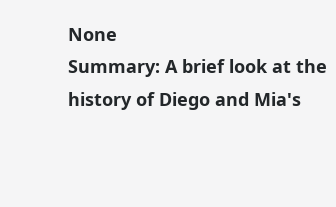None
Summary: A brief look at the history of Diego and Mia's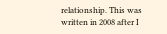relationship. This was written in 2008 after I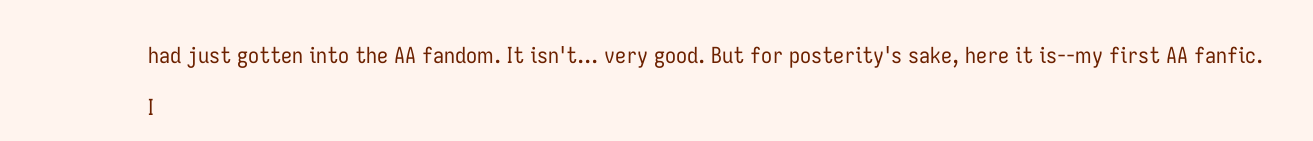had just gotten into the AA fandom. It isn't... very good. But for posterity's sake, here it is--my first AA fanfic.

I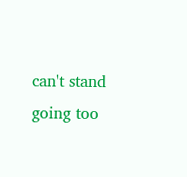can't stand going too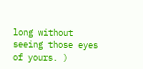long without seeing those eyes of yours. )